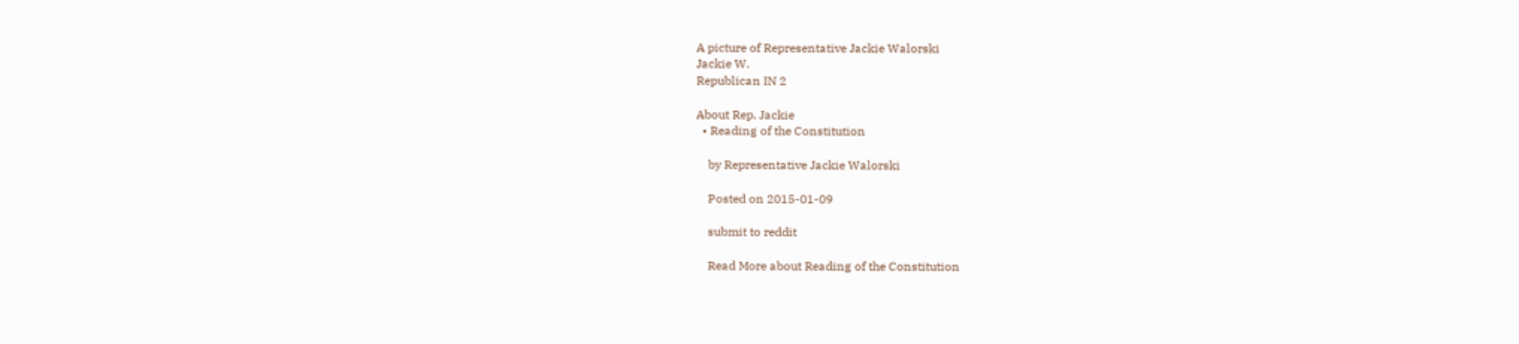A picture of Representative Jackie Walorski
Jackie W.
Republican IN 2

About Rep. Jackie
  • Reading of the Constitution

    by Representative Jackie Walorski

    Posted on 2015-01-09

    submit to reddit

    Read More about Reading of the Constitution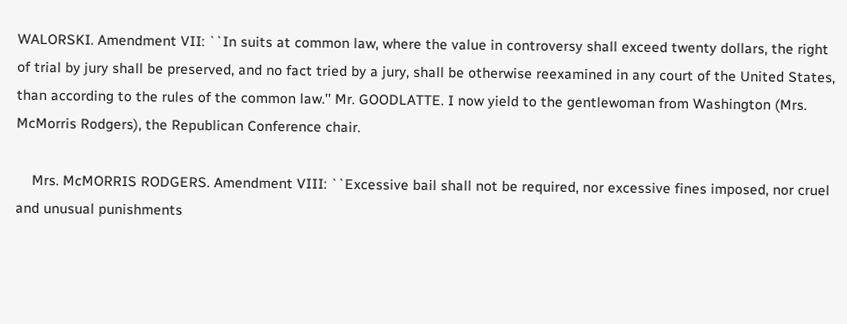WALORSKI. Amendment VII: ``In suits at common law, where the value in controversy shall exceed twenty dollars, the right of trial by jury shall be preserved, and no fact tried by a jury, shall be otherwise reexamined in any court of the United States, than according to the rules of the common law.'' Mr. GOODLATTE. I now yield to the gentlewoman from Washington (Mrs. McMorris Rodgers), the Republican Conference chair.

    Mrs. McMORRIS RODGERS. Amendment VIII: ``Excessive bail shall not be required, nor excessive fines imposed, nor cruel and unusual punishments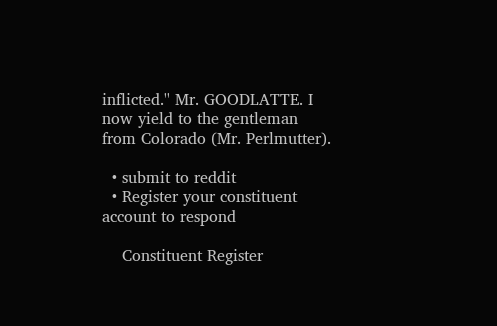inflicted.'' Mr. GOODLATTE. I now yield to the gentleman from Colorado (Mr. Perlmutter).

  • submit to reddit
  • Register your constituent account to respond

    Constituent Register